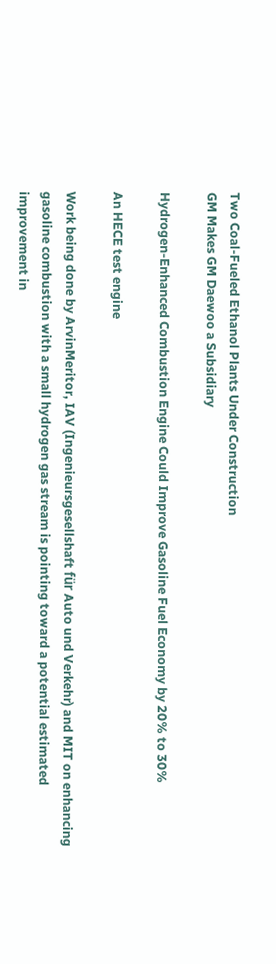Two Coal-Fueled Ethanol Plants Under Construction
GM Makes GM Daewoo a Subsidiary

Hydrogen-Enhanced Combustion Engine Could Improve Gasoline Fuel Economy by 20% to 30%

An HECE test engine

Work being done by ArvinMeritor, IAV (Ingenieursgesellshaft für Auto und Verkehr) and MIT on enhancing gasoline combustion with a small hydrogen gas stream is pointing toward a potential estimated improvement in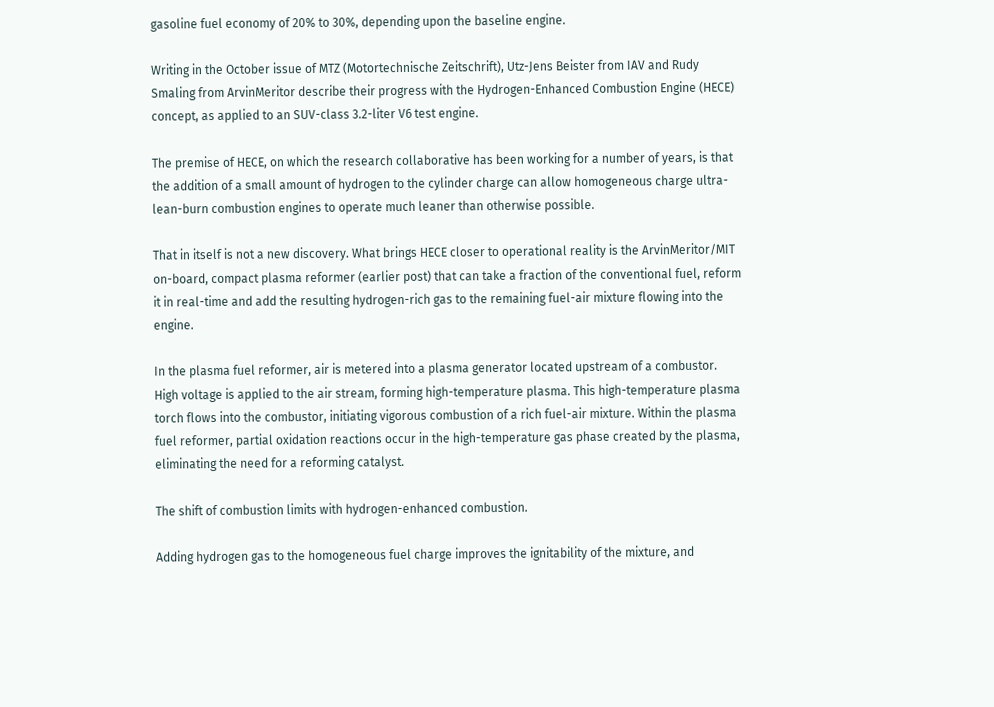gasoline fuel economy of 20% to 30%, depending upon the baseline engine.

Writing in the October issue of MTZ (Motortechnische Zeitschrift), Utz-Jens Beister from IAV and Rudy Smaling from ArvinMeritor describe their progress with the Hydrogen-Enhanced Combustion Engine (HECE) concept, as applied to an SUV-class 3.2-liter V6 test engine.

The premise of HECE, on which the research collaborative has been working for a number of years, is that the addition of a small amount of hydrogen to the cylinder charge can allow homogeneous charge ultra-lean-burn combustion engines to operate much leaner than otherwise possible.

That in itself is not a new discovery. What brings HECE closer to operational reality is the ArvinMeritor/MIT on-board, compact plasma reformer (earlier post) that can take a fraction of the conventional fuel, reform it in real-time and add the resulting hydrogen-rich gas to the remaining fuel-air mixture flowing into the engine.

In the plasma fuel reformer, air is metered into a plasma generator located upstream of a combustor. High voltage is applied to the air stream, forming high-temperature plasma. This high-temperature plasma torch flows into the combustor, initiating vigorous combustion of a rich fuel-air mixture. Within the plasma fuel reformer, partial oxidation reactions occur in the high-temperature gas phase created by the plasma, eliminating the need for a reforming catalyst.

The shift of combustion limits with hydrogen-enhanced combustion.

Adding hydrogen gas to the homogeneous fuel charge improves the ignitability of the mixture, and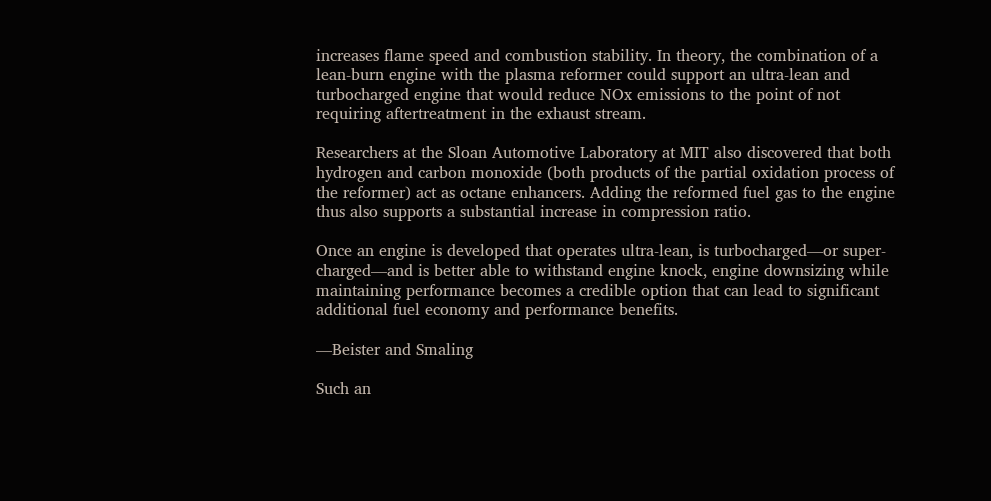increases flame speed and combustion stability. In theory, the combination of a lean-burn engine with the plasma reformer could support an ultra-lean and turbocharged engine that would reduce NOx emissions to the point of not requiring aftertreatment in the exhaust stream.

Researchers at the Sloan Automotive Laboratory at MIT also discovered that both hydrogen and carbon monoxide (both products of the partial oxidation process of the reformer) act as octane enhancers. Adding the reformed fuel gas to the engine thus also supports a substantial increase in compression ratio.

Once an engine is developed that operates ultra-lean, is turbocharged—or super-charged—and is better able to withstand engine knock, engine downsizing while maintaining performance becomes a credible option that can lead to significant additional fuel economy and performance benefits.

—Beister and Smaling

Such an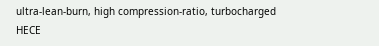ultra-lean-burn, high compression-ratio, turbocharged HECE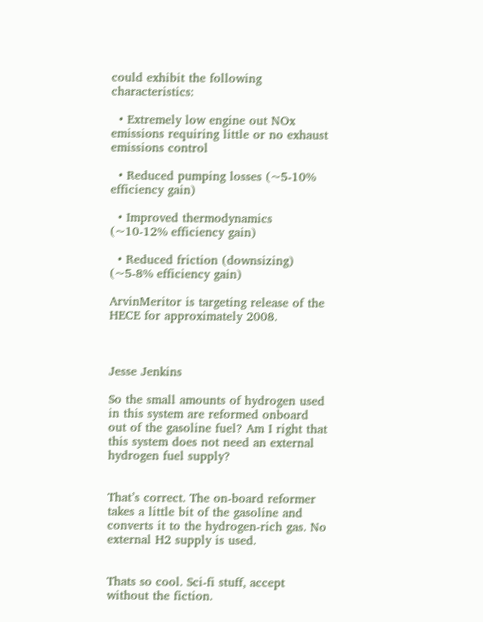could exhibit the following characteristics:

  • Extremely low engine out NOx emissions requiring little or no exhaust emissions control

  • Reduced pumping losses (~5-10% efficiency gain)

  • Improved thermodynamics (~10-12% efficiency gain)

  • Reduced friction (downsizing) (~5-8% efficiency gain)

ArvinMeritor is targeting release of the HECE for approximately 2008.



Jesse Jenkins

So the small amounts of hydrogen used in this system are reformed onboard out of the gasoline fuel? Am I right that this system does not need an external hydrogen fuel supply?


That’s correct. The on-board reformer takes a little bit of the gasoline and converts it to the hydrogen-rich gas. No external H2 supply is used.


Thats so cool. Sci-fi stuff, accept without the fiction.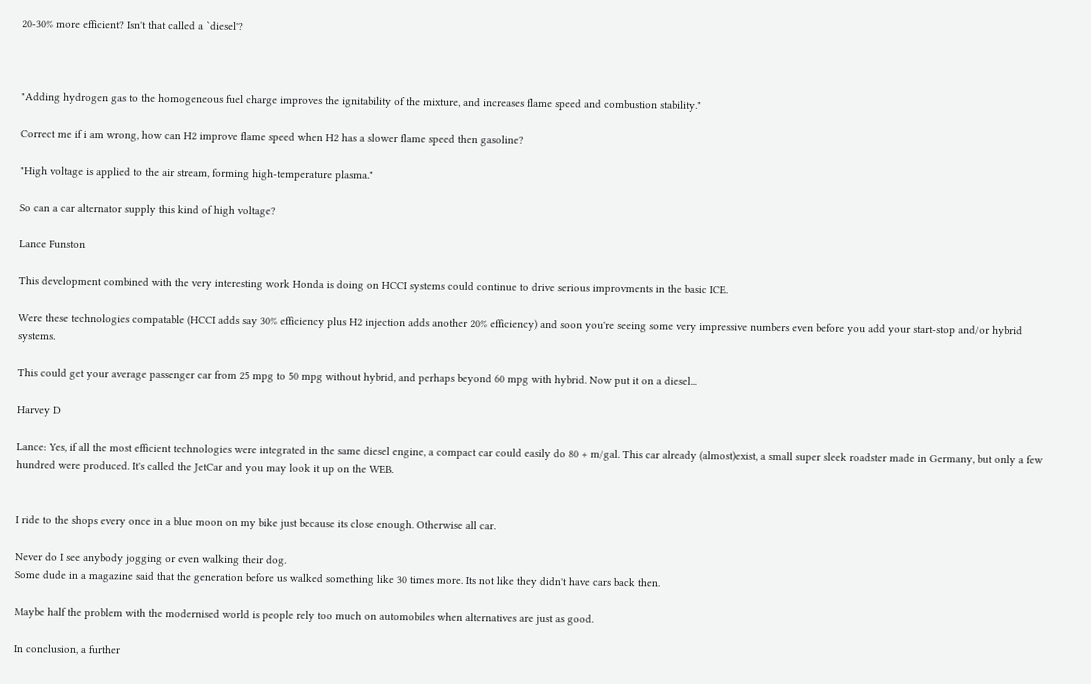20-30% more efficient? Isn't that called a `diesel'?



"Adding hydrogen gas to the homogeneous fuel charge improves the ignitability of the mixture, and increases flame speed and combustion stability."

Correct me if i am wrong, how can H2 improve flame speed when H2 has a slower flame speed then gasoline?

"High voltage is applied to the air stream, forming high-temperature plasma."

So can a car alternator supply this kind of high voltage?

Lance Funston

This development combined with the very interesting work Honda is doing on HCCI systems could continue to drive serious improvments in the basic ICE.

Were these technologies compatable (HCCI adds say 30% efficiency plus H2 injection adds another 20% efficiency) and soon you're seeing some very impressive numbers even before you add your start-stop and/or hybrid systems.

This could get your average passenger car from 25 mpg to 50 mpg without hybrid, and perhaps beyond 60 mpg with hybrid. Now put it on a diesel...

Harvey D

Lance: Yes, if all the most efficient technologies were integrated in the same diesel engine, a compact car could easily do 80 + m/gal. This car already (almost)exist, a small super sleek roadster made in Germany, but only a few hundred were produced. It's called the JetCar and you may look it up on the WEB.


I ride to the shops every once in a blue moon on my bike just because its close enough. Otherwise all car.

Never do I see anybody jogging or even walking their dog.
Some dude in a magazine said that the generation before us walked something like 30 times more. Its not like they didn't have cars back then.

Maybe half the problem with the modernised world is people rely too much on automobiles when alternatives are just as good.

In conclusion, a further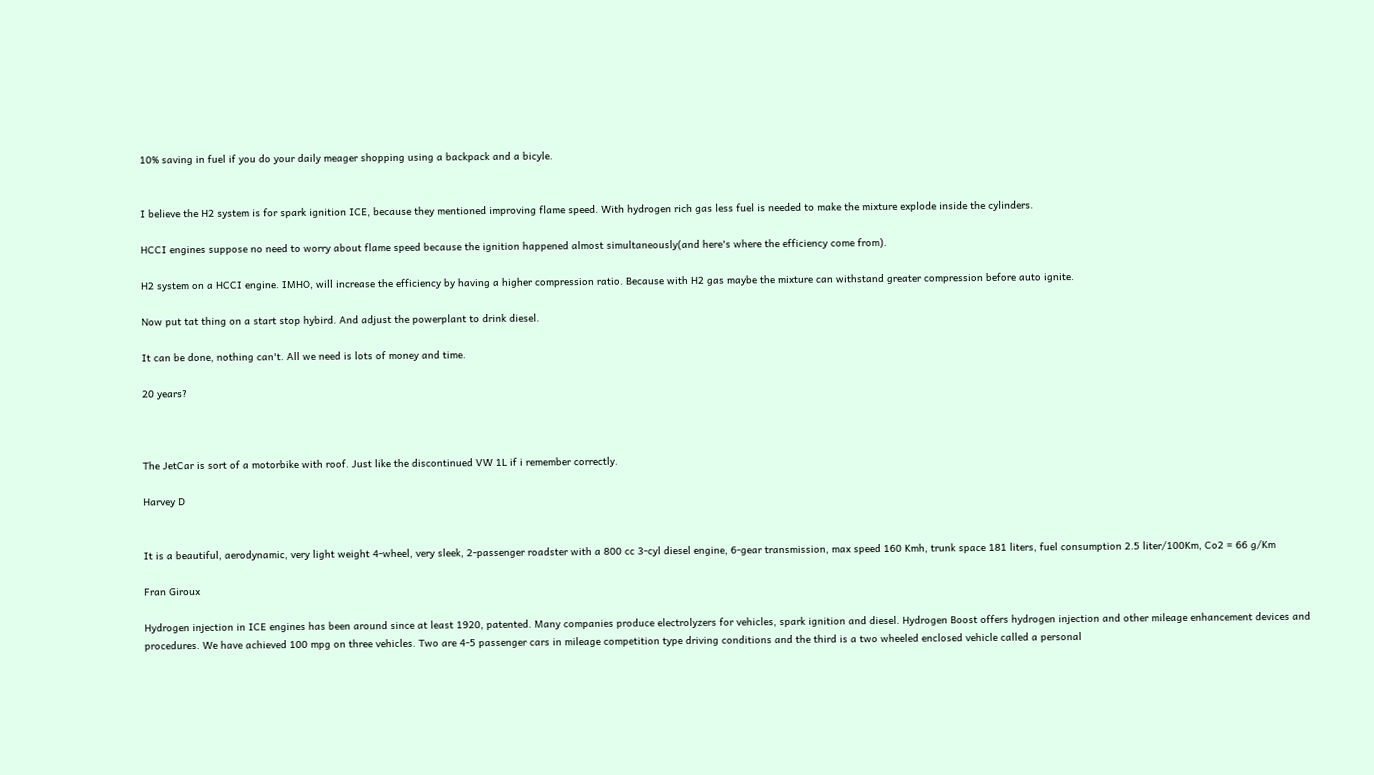10% saving in fuel if you do your daily meager shopping using a backpack and a bicyle.


I believe the H2 system is for spark ignition ICE, because they mentioned improving flame speed. With hydrogen rich gas less fuel is needed to make the mixture explode inside the cylinders.

HCCI engines suppose no need to worry about flame speed because the ignition happened almost simultaneously(and here's where the efficiency come from).

H2 system on a HCCI engine. IMHO, will increase the efficiency by having a higher compression ratio. Because with H2 gas maybe the mixture can withstand greater compression before auto ignite.

Now put tat thing on a start stop hybird. And adjust the powerplant to drink diesel.

It can be done, nothing can't. All we need is lots of money and time.

20 years?



The JetCar is sort of a motorbike with roof. Just like the discontinued VW 1L if i remember correctly.

Harvey D


It is a beautiful, aerodynamic, very light weight 4-wheel, very sleek, 2-passenger roadster with a 800 cc 3-cyl diesel engine, 6-gear transmission, max speed 160 Kmh, trunk space 181 liters, fuel consumption 2.5 liter/100Km, Co2 = 66 g/Km

Fran Giroux

Hydrogen injection in ICE engines has been around since at least 1920, patented. Many companies produce electrolyzers for vehicles, spark ignition and diesel. Hydrogen Boost offers hydrogen injection and other mileage enhancement devices and procedures. We have achieved 100 mpg on three vehicles. Two are 4-5 passenger cars in mileage competition type driving conditions and the third is a two wheeled enclosed vehicle called a personal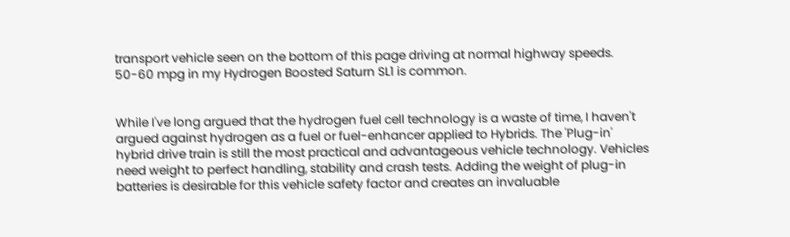transport vehicle seen on the bottom of this page driving at normal highway speeds.
50-60 mpg in my Hydrogen Boosted Saturn SL1 is common.


While I've long argued that the hydrogen fuel cell technology is a waste of time, I haven't argued against hydrogen as a fuel or fuel-enhancer applied to Hybrids. The 'Plug-in' hybrid drive train is still the most practical and advantageous vehicle technology. Vehicles need weight to perfect handling, stability and crash tests. Adding the weight of plug-in batteries is desirable for this vehicle safety factor and creates an invaluable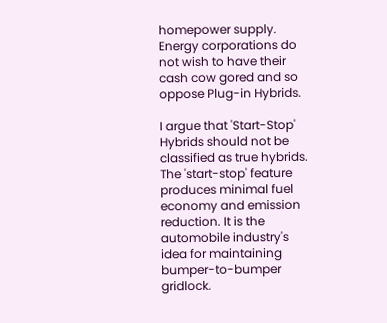homepower supply. Energy corporations do not wish to have their cash cow gored and so oppose Plug-in Hybrids.

I argue that 'Start-Stop' Hybrids should not be classified as true hybrids. The 'start-stop' feature produces minimal fuel economy and emission reduction. It is the automobile industry's idea for maintaining bumper-to-bumper gridlock.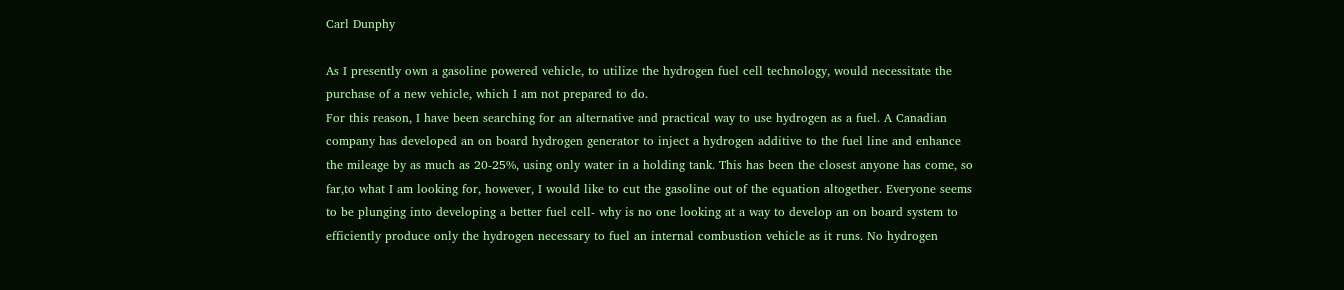Carl Dunphy

As I presently own a gasoline powered vehicle, to utilize the hydrogen fuel cell technology, would necessitate the purchase of a new vehicle, which I am not prepared to do.
For this reason, I have been searching for an alternative and practical way to use hydrogen as a fuel. A Canadian company has developed an on board hydrogen generator to inject a hydrogen additive to the fuel line and enhance the mileage by as much as 20-25%, using only water in a holding tank. This has been the closest anyone has come, so far,to what I am looking for, however, I would like to cut the gasoline out of the equation altogether. Everyone seems to be plunging into developing a better fuel cell- why is no one looking at a way to develop an on board system to efficiently produce only the hydrogen necessary to fuel an internal combustion vehicle as it runs. No hydrogen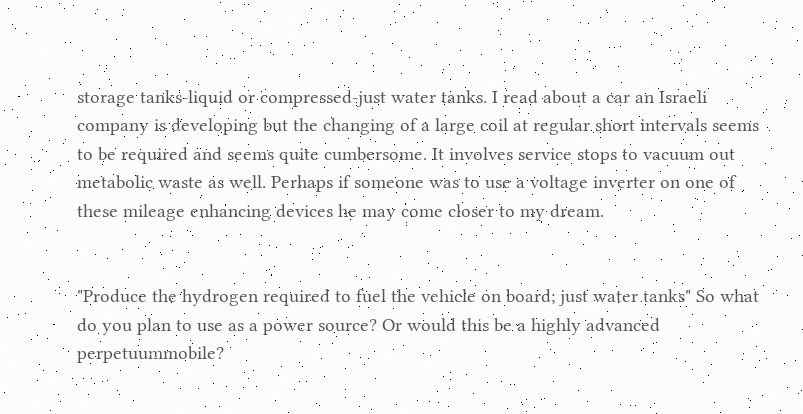storage tanks-liquid or compressed-just water tanks. I read about a car an Israeli company is developing but the changing of a large coil at regular short intervals seems to be required and seems quite cumbersome. It involves service stops to vacuum out metabolic waste as well. Perhaps if someone was to use a voltage inverter on one of these mileage enhancing devices he may come closer to my dream.


"Produce the hydrogen required to fuel the vehicle on board; just water tanks" So what do you plan to use as a power source? Or would this be a highly advanced perpetuummobile?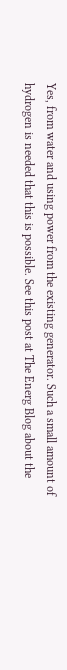Yes, from water and using power from the existing generator. Such a small amount of hydrogen is needed that this is possible. See this post at The Energ Blog about the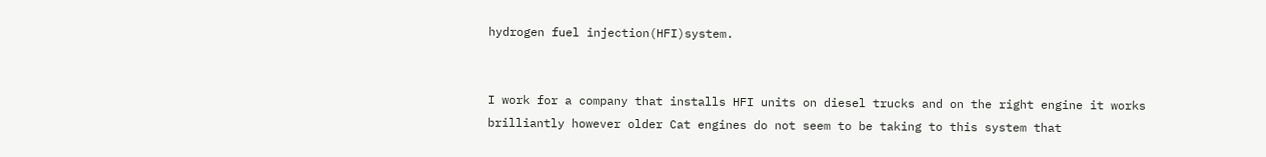hydrogen fuel injection(HFI)system.


I work for a company that installs HFI units on diesel trucks and on the right engine it works brilliantly however older Cat engines do not seem to be taking to this system that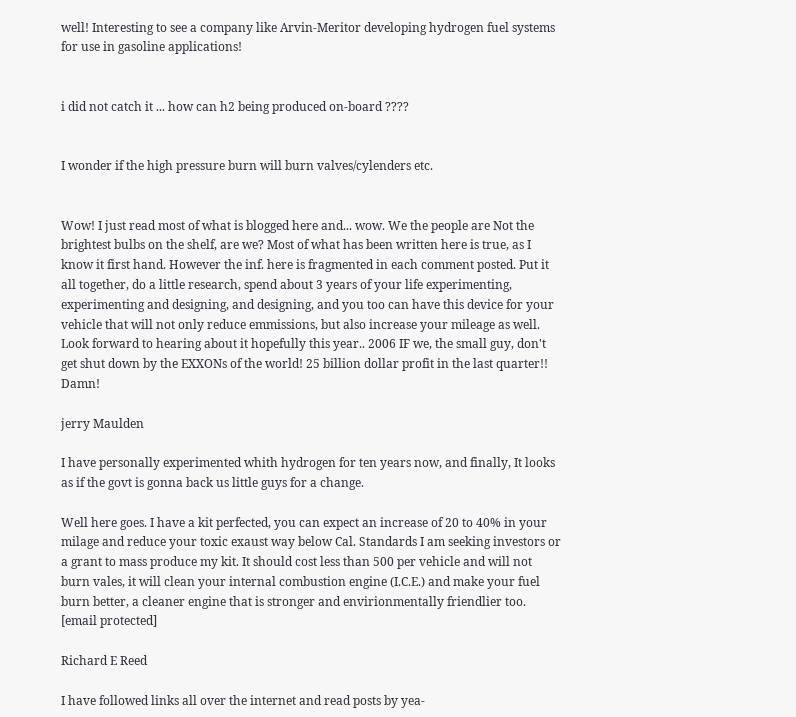well! Interesting to see a company like Arvin-Meritor developing hydrogen fuel systems for use in gasoline applications!


i did not catch it ... how can h2 being produced on-board ????


I wonder if the high pressure burn will burn valves/cylenders etc.


Wow! I just read most of what is blogged here and... wow. We the people are Not the brightest bulbs on the shelf, are we? Most of what has been written here is true, as I know it first hand. However the inf. here is fragmented in each comment posted. Put it all together, do a little research, spend about 3 years of your life experimenting, experimenting and designing, and designing, and you too can have this device for your vehicle that will not only reduce emmissions, but also increase your mileage as well. Look forward to hearing about it hopefully this year.. 2006 IF we, the small guy, don't get shut down by the EXXONs of the world! 25 billion dollar profit in the last quarter!! Damn!

jerry Maulden

I have personally experimented whith hydrogen for ten years now, and finally, It looks as if the govt is gonna back us little guys for a change.

Well here goes. I have a kit perfected, you can expect an increase of 20 to 40% in your milage and reduce your toxic exaust way below Cal. Standards I am seeking investors or a grant to mass produce my kit. It should cost less than 500 per vehicle and will not burn vales, it will clean your internal combustion engine (I.C.E.) and make your fuel burn better, a cleaner engine that is stronger and envirionmentally friendlier too.
[email protected]

Richard E Reed

I have followed links all over the internet and read posts by yea-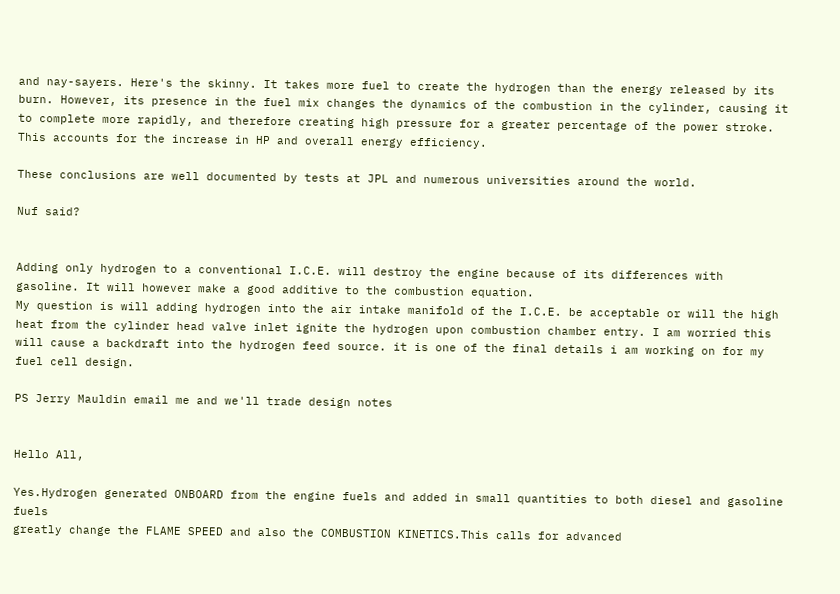and nay-sayers. Here's the skinny. It takes more fuel to create the hydrogen than the energy released by its burn. However, its presence in the fuel mix changes the dynamics of the combustion in the cylinder, causing it to complete more rapidly, and therefore creating high pressure for a greater percentage of the power stroke. This accounts for the increase in HP and overall energy efficiency.

These conclusions are well documented by tests at JPL and numerous universities around the world.

Nuf said?


Adding only hydrogen to a conventional I.C.E. will destroy the engine because of its differences with gasoline. It will however make a good additive to the combustion equation.
My question is will adding hydrogen into the air intake manifold of the I.C.E. be acceptable or will the high heat from the cylinder head valve inlet ignite the hydrogen upon combustion chamber entry. I am worried this will cause a backdraft into the hydrogen feed source. it is one of the final details i am working on for my fuel cell design.

PS Jerry Mauldin email me and we'll trade design notes


Hello All,

Yes.Hydrogen generated ONBOARD from the engine fuels and added in small quantities to both diesel and gasoline fuels
greatly change the FLAME SPEED and also the COMBUSTION KINETICS.This calls for advanced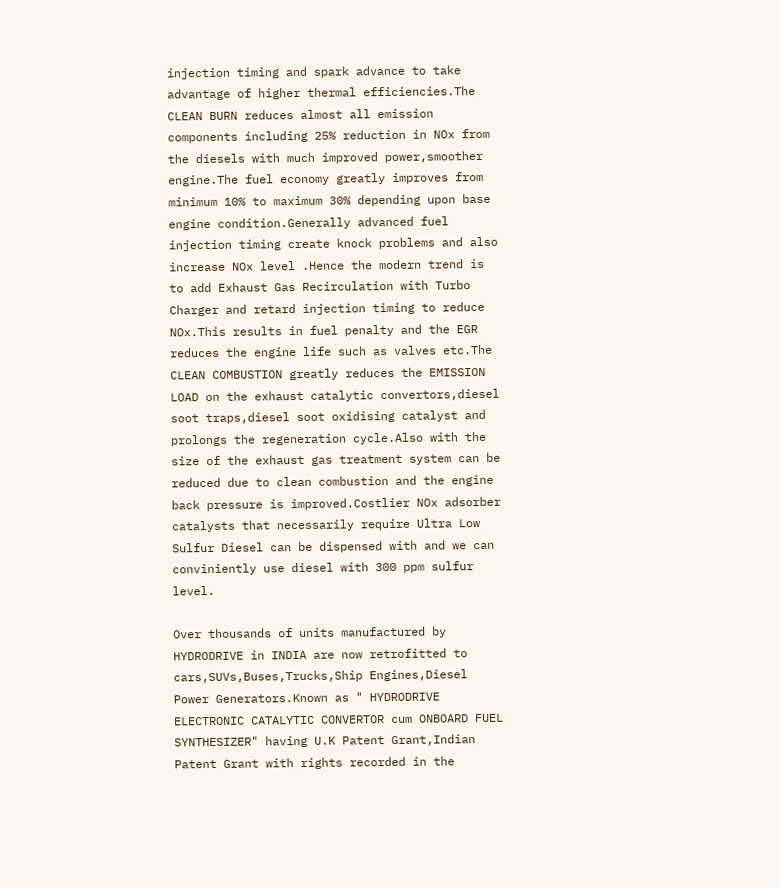injection timing and spark advance to take advantage of higher thermal efficiencies.The CLEAN BURN reduces almost all emission components including 25% reduction in NOx from the diesels with much improved power,smoother engine.The fuel economy greatly improves from minimum 10% to maximum 30% depending upon base engine condition.Generally advanced fuel injection timing create knock problems and also increase NOx level .Hence the modern trend is to add Exhaust Gas Recirculation with Turbo Charger and retard injection timing to reduce NOx.This results in fuel penalty and the EGR reduces the engine life such as valves etc.The CLEAN COMBUSTION greatly reduces the EMISSION LOAD on the exhaust catalytic convertors,diesel soot traps,diesel soot oxidising catalyst and prolongs the regeneration cycle.Also with the size of the exhaust gas treatment system can be reduced due to clean combustion and the engine back pressure is improved.Costlier NOx adsorber catalysts that necessarily require Ultra Low Sulfur Diesel can be dispensed with and we can conviniently use diesel with 300 ppm sulfur level.

Over thousands of units manufactured by HYDRODRIVE in INDIA are now retrofitted to cars,SUVs,Buses,Trucks,Ship Engines,Diesel Power Generators.Known as " HYDRODRIVE ELECTRONIC CATALYTIC CONVERTOR cum ONBOARD FUEL SYNTHESIZER" having U.K Patent Grant,Indian Patent Grant with rights recorded in the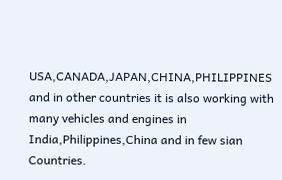USA,CANADA,JAPAN,CHINA,PHILIPPINES and in other countries it is also working with many vehicles and engines in India,Philippines,China and in few sian Countries.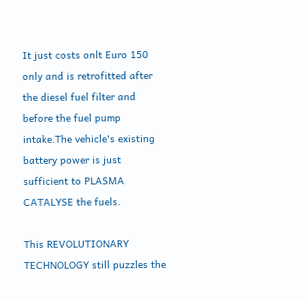It just costs onlt Euro 150 only and is retrofitted after the diesel fuel filter and before the fuel pump intake.The vehicle's existing battery power is just sufficient to PLASMA CATALYSE the fuels.

This REVOLUTIONARY TECHNOLOGY still puzzles the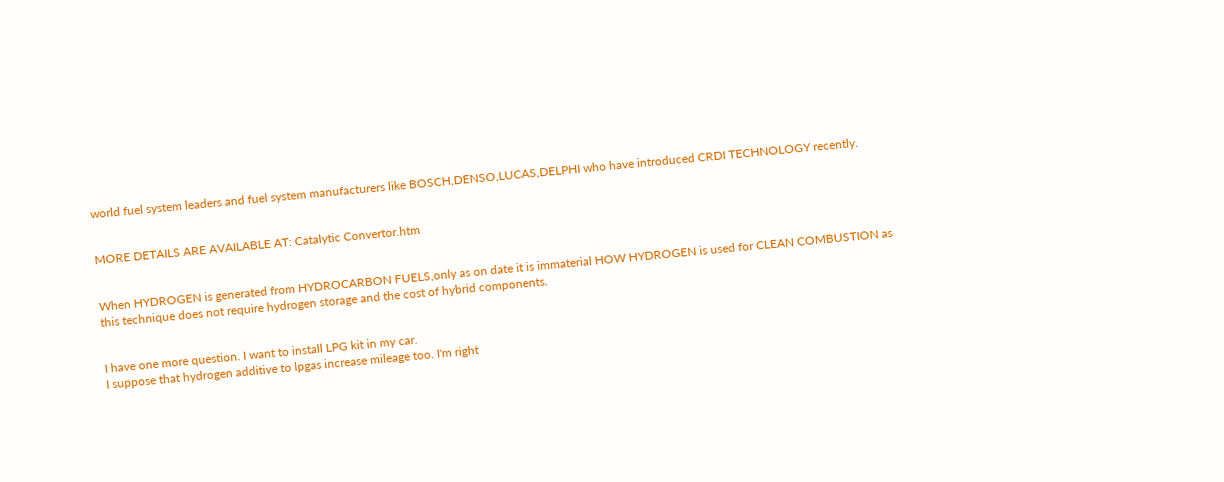world fuel system leaders and fuel system manufacturers like BOSCH,DENSO,LUCAS,DELPHI who have introduced CRDI TECHNOLOGY recently.


MORE DETAILS ARE AVAILABLE AT: Catalytic Convertor.htm


When HYDROGEN is generated from HYDROCARBON FUELS,only as on date it is immaterial HOW HYDROGEN is used for CLEAN COMBUSTION as this technique does not require hydrogen storage and the cost of hybrid components.


I have one more question. I want to install LPG kit in my car.
I suppose that hydrogen additive to lpgas increase mileage too. I'm right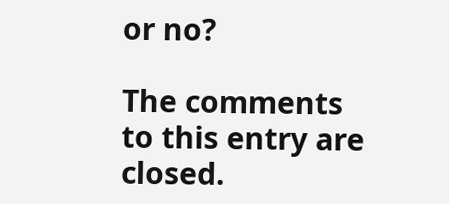or no?

The comments to this entry are closed.